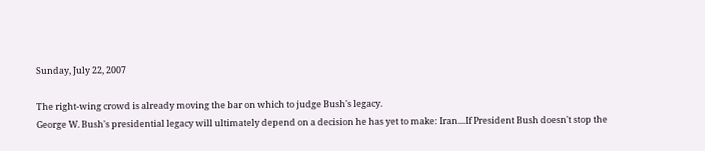Sunday, July 22, 2007

The right-wing crowd is already moving the bar on which to judge Bush's legacy.
George W. Bush's presidential legacy will ultimately depend on a decision he has yet to make: Iran....If President Bush doesn't stop the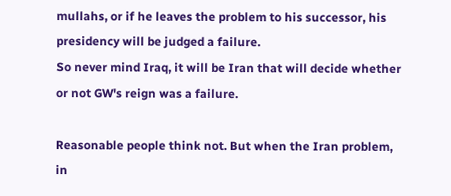mullahs, or if he leaves the problem to his successor, his presidency will be judged a failure.
So never mind Iraq, it will be Iran that will decide whether or not GW's reign was a failure.

Reasonable people think not. But when the Iran problem, in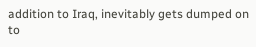addition to Iraq, inevitably gets dumped on to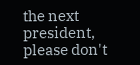the next president, please don't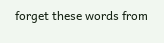forget these words from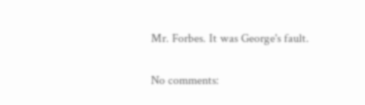Mr. Forbes. It was George's fault.

No comments: